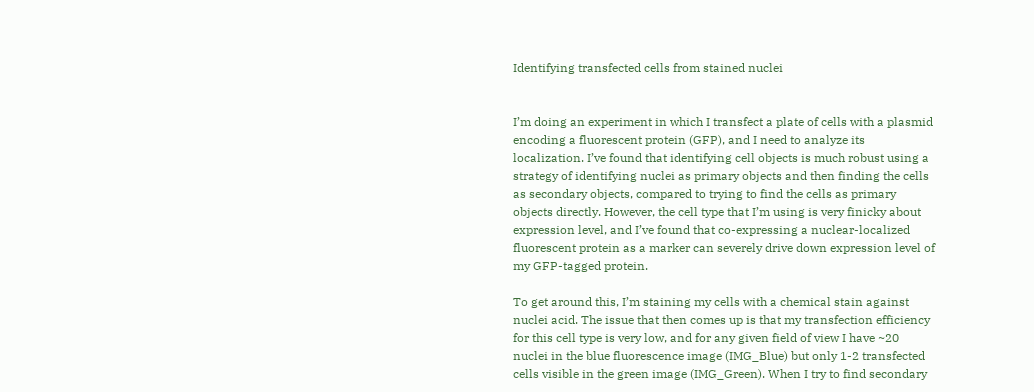Identifying transfected cells from stained nuclei


I’m doing an experiment in which I transfect a plate of cells with a plasmid encoding a fluorescent protein (GFP), and I need to analyze its localization. I’ve found that identifying cell objects is much robust using a strategy of identifying nuclei as primary objects and then finding the cells as secondary objects, compared to trying to find the cells as primary objects directly. However, the cell type that I’m using is very finicky about expression level, and I’ve found that co-expressing a nuclear-localized fluorescent protein as a marker can severely drive down expression level of my GFP-tagged protein.

To get around this, I’m staining my cells with a chemical stain against nuclei acid. The issue that then comes up is that my transfection efficiency for this cell type is very low, and for any given field of view I have ~20 nuclei in the blue fluorescence image (IMG_Blue) but only 1-2 transfected cells visible in the green image (IMG_Green). When I try to find secondary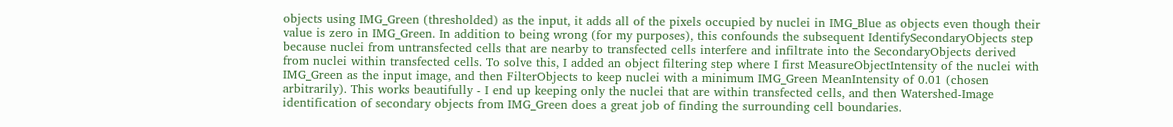objects using IMG_Green (thresholded) as the input, it adds all of the pixels occupied by nuclei in IMG_Blue as objects even though their value is zero in IMG_Green. In addition to being wrong (for my purposes), this confounds the subsequent IdentifySecondaryObjects step because nuclei from untransfected cells that are nearby to transfected cells interfere and infiltrate into the SecondaryObjects derived from nuclei within transfected cells. To solve this, I added an object filtering step where I first MeasureObjectIntensity of the nuclei with IMG_Green as the input image, and then FilterObjects to keep nuclei with a minimum IMG_Green MeanIntensity of 0.01 (chosen arbitrarily). This works beautifully - I end up keeping only the nuclei that are within transfected cells, and then Watershed-Image identification of secondary objects from IMG_Green does a great job of finding the surrounding cell boundaries.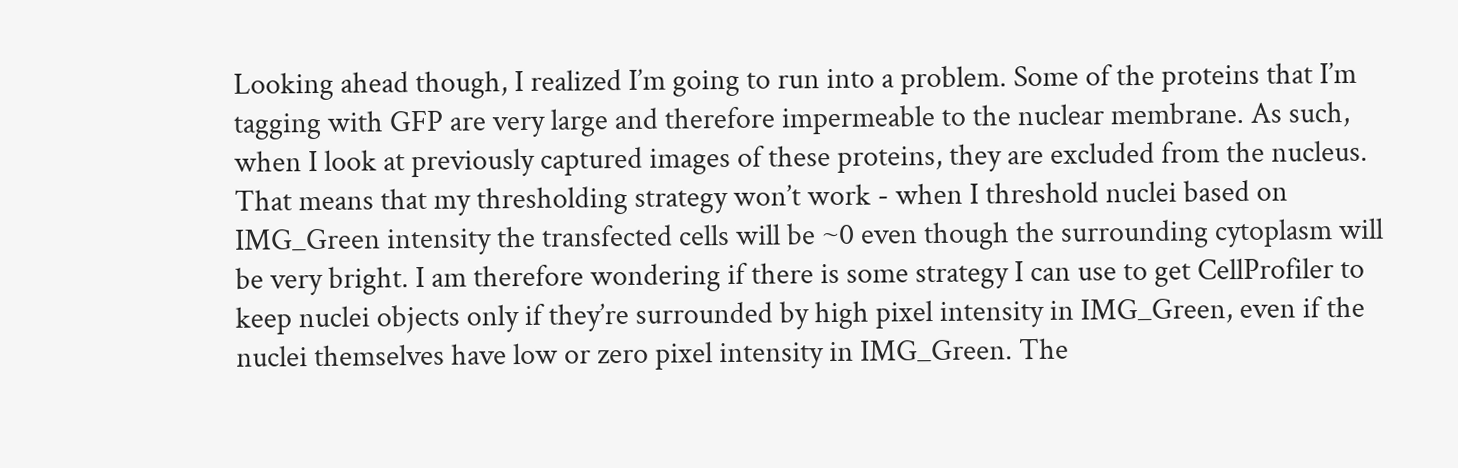Looking ahead though, I realized I’m going to run into a problem. Some of the proteins that I’m tagging with GFP are very large and therefore impermeable to the nuclear membrane. As such, when I look at previously captured images of these proteins, they are excluded from the nucleus. That means that my thresholding strategy won’t work - when I threshold nuclei based on IMG_Green intensity the transfected cells will be ~0 even though the surrounding cytoplasm will be very bright. I am therefore wondering if there is some strategy I can use to get CellProfiler to keep nuclei objects only if they’re surrounded by high pixel intensity in IMG_Green, even if the nuclei themselves have low or zero pixel intensity in IMG_Green. The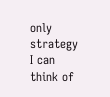only strategy I can think of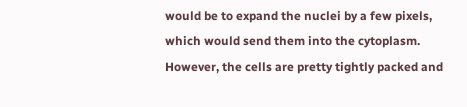would be to expand the nuclei by a few pixels, which would send them into the cytoplasm. However, the cells are pretty tightly packed and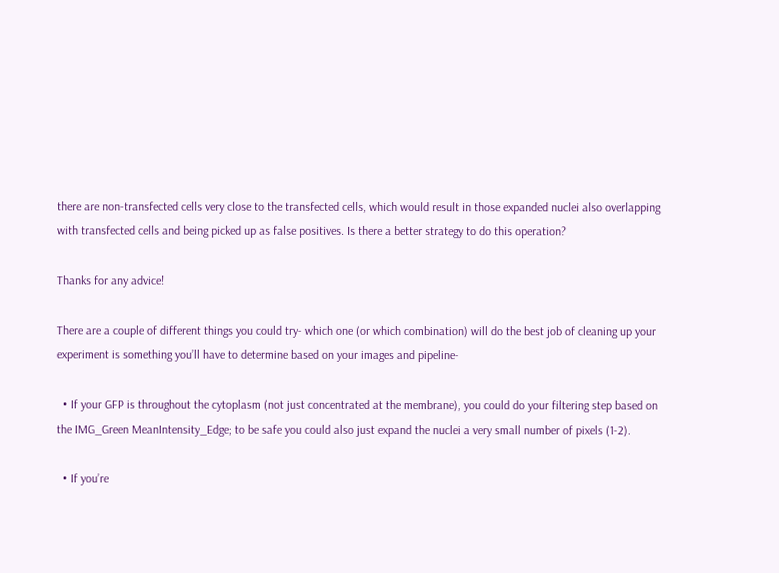there are non-transfected cells very close to the transfected cells, which would result in those expanded nuclei also overlapping with transfected cells and being picked up as false positives. Is there a better strategy to do this operation?

Thanks for any advice!

There are a couple of different things you could try- which one (or which combination) will do the best job of cleaning up your experiment is something you’ll have to determine based on your images and pipeline-

  • If your GFP is throughout the cytoplasm (not just concentrated at the membrane), you could do your filtering step based on the IMG_Green MeanIntensity_Edge; to be safe you could also just expand the nuclei a very small number of pixels (1-2).

  • If you’re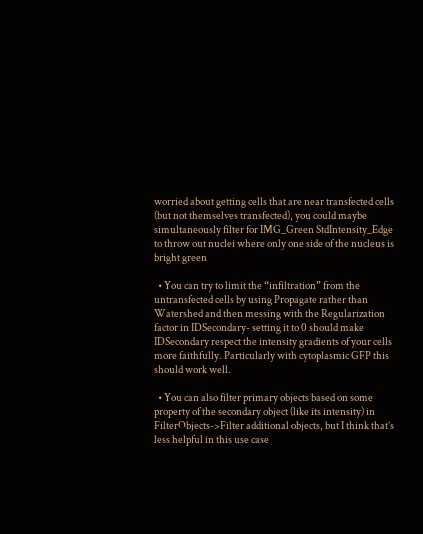worried about getting cells that are near transfected cells (but not themselves transfected), you could maybe simultaneously filter for IMG_Green StdIntensity_Edge to throw out nuclei where only one side of the nucleus is bright green

  • You can try to limit the “infiltration” from the untransfected cells by using Propagate rather than Watershed and then messing with the Regularization factor in IDSecondary- setting it to 0 should make IDSecondary respect the intensity gradients of your cells more faithfully. Particularly with cytoplasmic GFP this should work well.

  • You can also filter primary objects based on some property of the secondary object (like its intensity) in FilterObjects->Filter additional objects, but I think that’s less helpful in this use case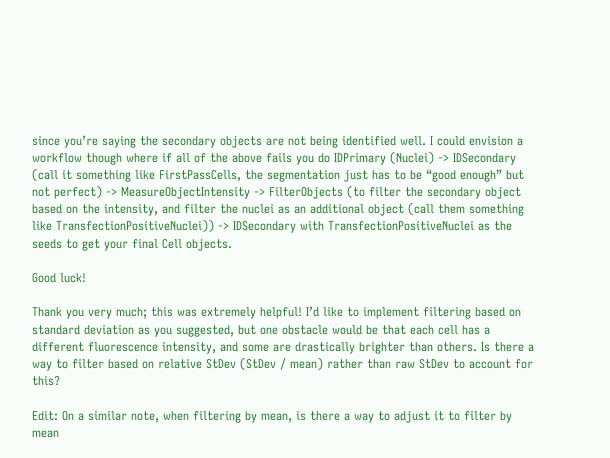since you’re saying the secondary objects are not being identified well. I could envision a workflow though where if all of the above fails you do IDPrimary (Nuclei) -> IDSecondary (call it something like FirstPassCells, the segmentation just has to be “good enough” but not perfect) -> MeasureObjectIntensity -> FilterObjects (to filter the secondary object based on the intensity, and filter the nuclei as an additional object (call them something like TransfectionPositiveNuclei)) -> IDSecondary with TransfectionPositiveNuclei as the seeds to get your final Cell objects.

Good luck!

Thank you very much; this was extremely helpful! I’d like to implement filtering based on standard deviation as you suggested, but one obstacle would be that each cell has a different fluorescence intensity, and some are drastically brighter than others. Is there a way to filter based on relative StDev (StDev / mean) rather than raw StDev to account for this?

Edit: On a similar note, when filtering by mean, is there a way to adjust it to filter by mean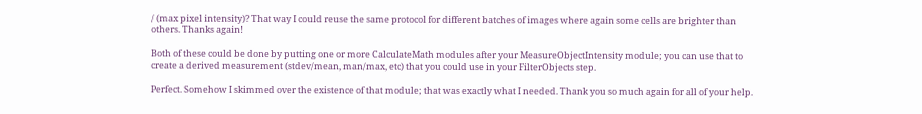/ (max pixel intensity)? That way I could reuse the same protocol for different batches of images where again some cells are brighter than others. Thanks again!

Both of these could be done by putting one or more CalculateMath modules after your MeasureObjectIntensity module; you can use that to create a derived measurement (stdev/mean, man/max, etc) that you could use in your FilterObjects step.

Perfect. Somehow I skimmed over the existence of that module; that was exactly what I needed. Thank you so much again for all of your help.